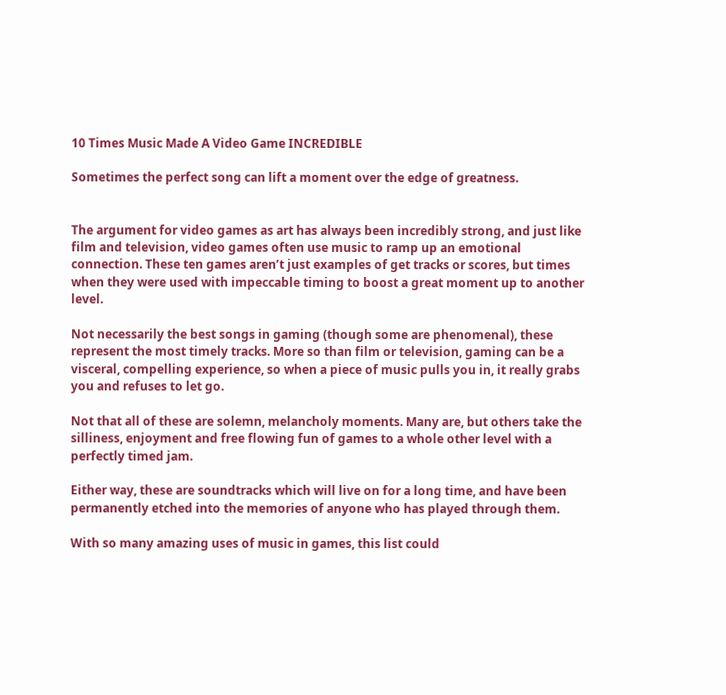10 Times Music Made A Video Game INCREDIBLE

Sometimes the perfect song can lift a moment over the edge of greatness.


The argument for video games as art has always been incredibly strong, and just like film and television, video games often use music to ramp up an emotional connection. These ten games aren’t just examples of get tracks or scores, but times when they were used with impeccable timing to boost a great moment up to another level.

Not necessarily the best songs in gaming (though some are phenomenal), these represent the most timely tracks. More so than film or television, gaming can be a visceral, compelling experience, so when a piece of music pulls you in, it really grabs you and refuses to let go.

Not that all of these are solemn, melancholy moments. Many are, but others take the silliness, enjoyment and free flowing fun of games to a whole other level with a perfectly timed jam.

Either way, these are soundtracks which will live on for a long time, and have been permanently etched into the memories of anyone who has played through them.

With so many amazing uses of music in games, this list could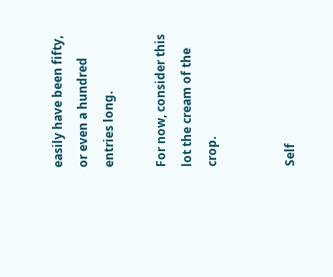easily have been fifty, or even a hundred entries long.

For now, consider this lot the cream of the crop.


Self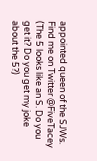appointed queen of the SJWs. Find me on Twitter @FiveTacey (The 5 looks like an S. Do you get it? Do you get my joke about the 5?)